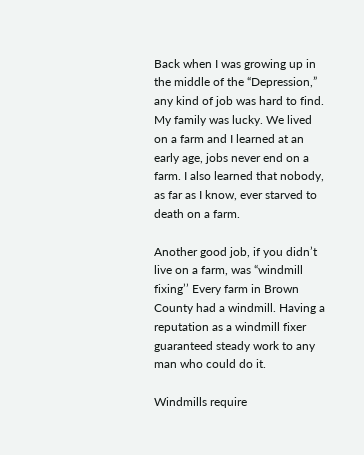Back when I was growing up in the middle of the “Depression,” any kind of job was hard to find. My family was lucky. We lived on a farm and I learned at an early age, jobs never end on a farm. I also learned that nobody, as far as I know, ever starved to death on a farm.

Another good job, if you didn’t live on a farm, was “windmill fixing’’ Every farm in Brown County had a windmill. Having a reputation as a windmill fixer guaranteed steady work to any man who could do it.

Windmills require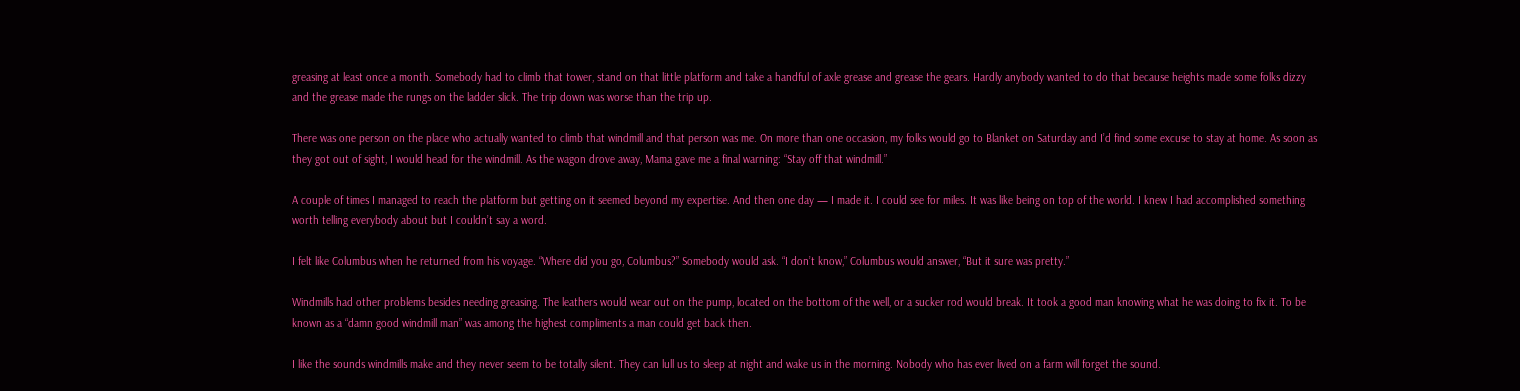greasing at least once a month. Somebody had to climb that tower, stand on that little platform and take a handful of axle grease and grease the gears. Hardly anybody wanted to do that because heights made some folks dizzy and the grease made the rungs on the ladder slick. The trip down was worse than the trip up.

There was one person on the place who actually wanted to climb that windmill and that person was me. On more than one occasion, my folks would go to Blanket on Saturday and I’d find some excuse to stay at home. As soon as they got out of sight, I would head for the windmill. As the wagon drove away, Mama gave me a final warning: “Stay off that windmill.”

A couple of times I managed to reach the platform but getting on it seemed beyond my expertise. And then one day — I made it. I could see for miles. It was like being on top of the world. I knew I had accomplished something worth telling everybody about but I couldn’t say a word.

I felt like Columbus when he returned from his voyage. “Where did you go, Columbus?” Somebody would ask. “I don’t know,” Columbus would answer, “But it sure was pretty.”

Windmills had other problems besides needing greasing. The leathers would wear out on the pump, located on the bottom of the well, or a sucker rod would break. It took a good man knowing what he was doing to fix it. To be known as a “damn good windmill man” was among the highest compliments a man could get back then.

I like the sounds windmills make and they never seem to be totally silent. They can lull us to sleep at night and wake us in the morning. Nobody who has ever lived on a farm will forget the sound.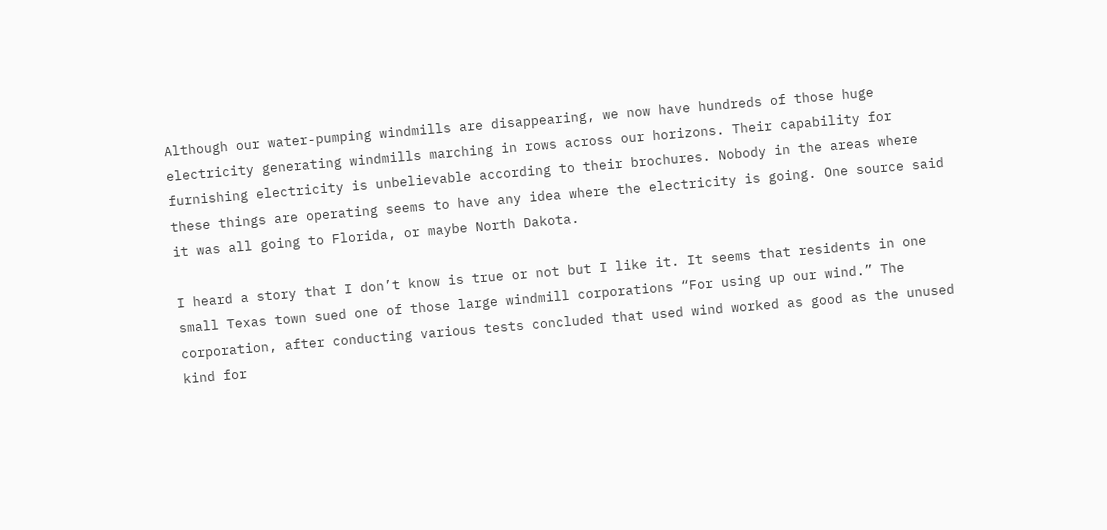Although our water-pumping windmills are disappearing, we now have hundreds of those huge electricity generating windmills marching in rows across our horizons. Their capability for furnishing electricity is unbelievable according to their brochures. Nobody in the areas where these things are operating seems to have any idea where the electricity is going. One source said it was all going to Florida, or maybe North Dakota.

I heard a story that I don’t know is true or not but I like it. It seems that residents in one small Texas town sued one of those large windmill corporations “For using up our wind.” The corporation, after conducting various tests concluded that used wind worked as good as the unused kind for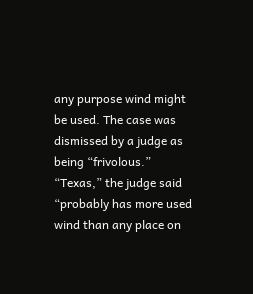any purpose wind might be used. The case was dismissed by a judge as being “frivolous.” “Texas,” the judge said “probably has more used wind than any place on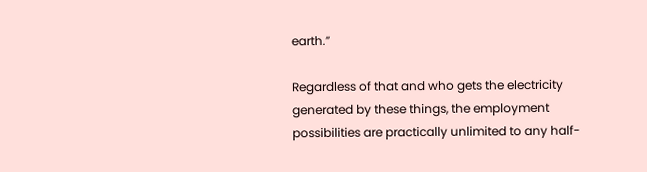earth.”

Regardless of that and who gets the electricity generated by these things, the employment possibilities are practically unlimited to any half-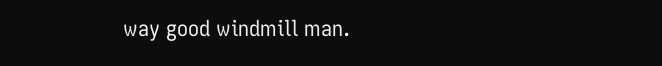way good windmill man.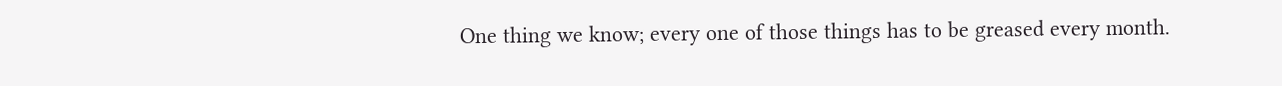One thing we know; every one of those things has to be greased every month.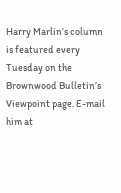Harry Marlin’s column is featured every Tuesday on the Brownwood Bulletin’s Viewpoint page. E-mail him at